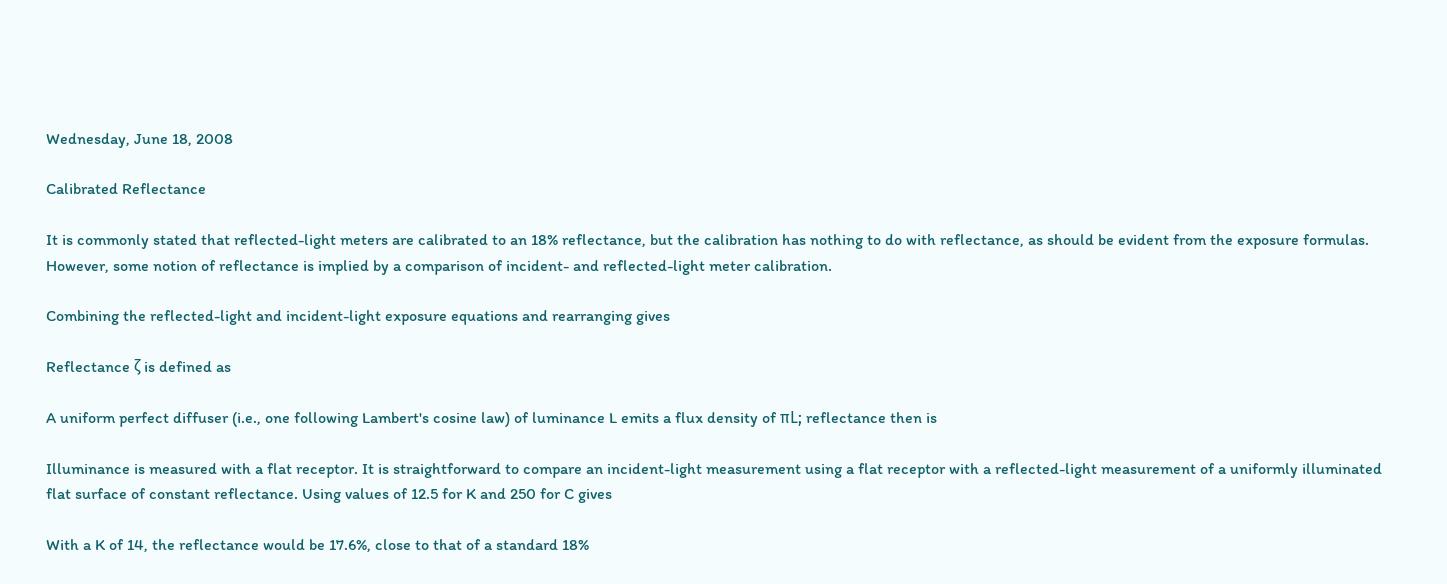Wednesday, June 18, 2008

Calibrated Reflectance

It is commonly stated that reflected-light meters are calibrated to an 18% reflectance, but the calibration has nothing to do with reflectance, as should be evident from the exposure formulas. However, some notion of reflectance is implied by a comparison of incident- and reflected-light meter calibration.

Combining the reflected-light and incident-light exposure equations and rearranging gives

Reflectance ζ is defined as

A uniform perfect diffuser (i.e., one following Lambert's cosine law) of luminance L emits a flux density of πL; reflectance then is

Illuminance is measured with a flat receptor. It is straightforward to compare an incident-light measurement using a flat receptor with a reflected-light measurement of a uniformly illuminated flat surface of constant reflectance. Using values of 12.5 for K and 250 for C gives

With a K of 14, the reflectance would be 17.6%, close to that of a standard 18%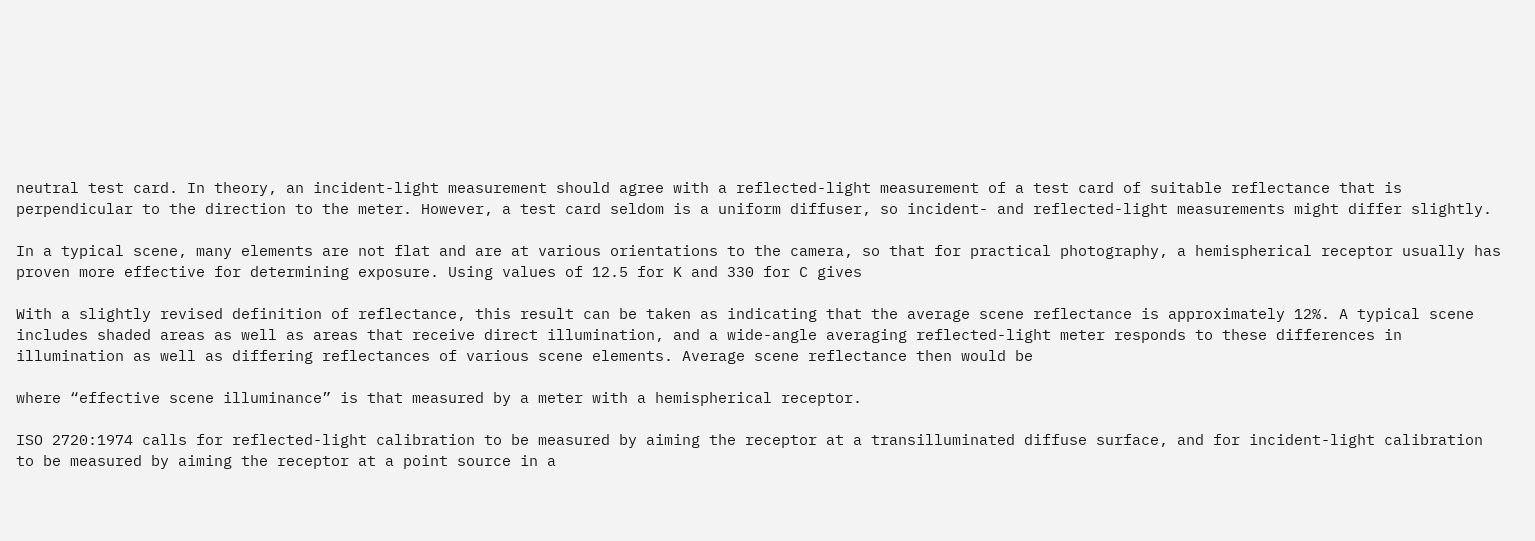neutral test card. In theory, an incident-light measurement should agree with a reflected-light measurement of a test card of suitable reflectance that is perpendicular to the direction to the meter. However, a test card seldom is a uniform diffuser, so incident- and reflected-light measurements might differ slightly.

In a typical scene, many elements are not flat and are at various orientations to the camera, so that for practical photography, a hemispherical receptor usually has proven more effective for determining exposure. Using values of 12.5 for K and 330 for C gives

With a slightly revised definition of reflectance, this result can be taken as indicating that the average scene reflectance is approximately 12%. A typical scene includes shaded areas as well as areas that receive direct illumination, and a wide-angle averaging reflected-light meter responds to these differences in illumination as well as differing reflectances of various scene elements. Average scene reflectance then would be

where “effective scene illuminance” is that measured by a meter with a hemispherical receptor.

ISO 2720:1974 calls for reflected-light calibration to be measured by aiming the receptor at a transilluminated diffuse surface, and for incident-light calibration to be measured by aiming the receptor at a point source in a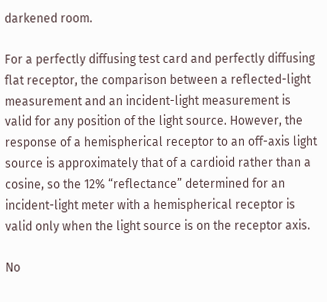darkened room.

For a perfectly diffusing test card and perfectly diffusing flat receptor, the comparison between a reflected-light measurement and an incident-light measurement is valid for any position of the light source. However, the response of a hemispherical receptor to an off-axis light source is approximately that of a cardioid rather than a cosine, so the 12% “reflectance” determined for an incident-light meter with a hemispherical receptor is valid only when the light source is on the receptor axis.

No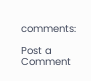comments:

Post a Comment